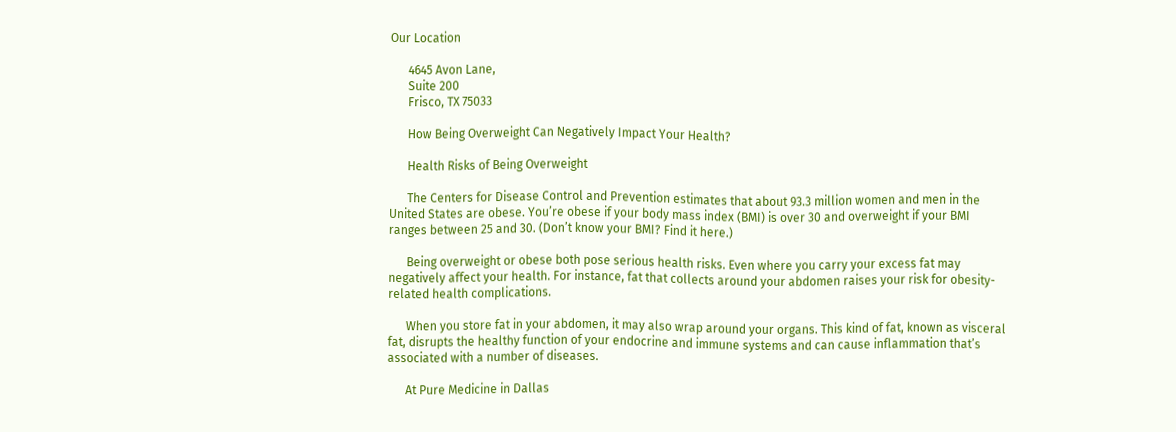Our Location

      4645 Avon Lane,
      Suite 200
      Frisco, TX 75033

      How Being Overweight Can Negatively Impact Your Health?

      Health Risks of Being Overweight

      The Centers for Disease Control and Prevention estimates that about 93.3 million women and men in the United States are obese. You’re obese if your body mass index (BMI) is over 30 and overweight if your BMI ranges between 25 and 30. (Don’t know your BMI? Find it here.)

      Being overweight or obese both pose serious health risks. Even where you carry your excess fat may negatively affect your health. For instance, fat that collects around your abdomen raises your risk for obesity-related health complications.

      When you store fat in your abdomen, it may also wrap around your organs. This kind of fat, known as visceral fat, disrupts the healthy function of your endocrine and immune systems and can cause inflammation that’s associated with a number of diseases.

      At Pure Medicine in Dallas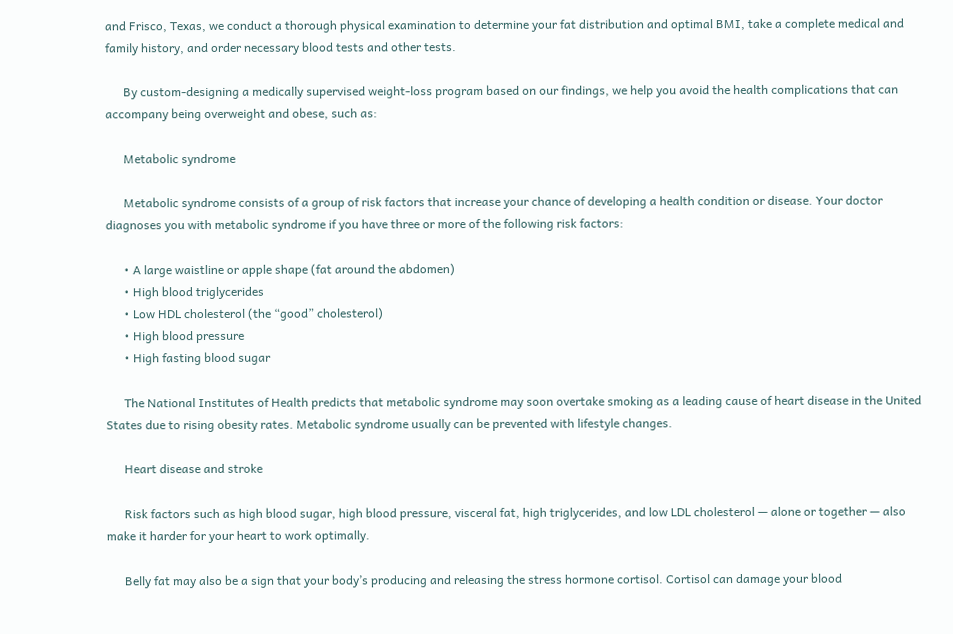and Frisco, Texas, we conduct a thorough physical examination to determine your fat distribution and optimal BMI, take a complete medical and family history, and order necessary blood tests and other tests.

      By custom-designing a medically supervised weight-loss program based on our findings, we help you avoid the health complications that can accompany being overweight and obese, such as:

      Metabolic syndrome

      Metabolic syndrome consists of a group of risk factors that increase your chance of developing a health condition or disease. Your doctor diagnoses you with metabolic syndrome if you have three or more of the following risk factors:

      • A large waistline or apple shape (fat around the abdomen)
      • High blood triglycerides
      • Low HDL cholesterol (the “good” cholesterol)
      • High blood pressure
      • High fasting blood sugar

      The National Institutes of Health predicts that metabolic syndrome may soon overtake smoking as a leading cause of heart disease in the United States due to rising obesity rates. Metabolic syndrome usually can be prevented with lifestyle changes.

      Heart disease and stroke

      Risk factors such as high blood sugar, high blood pressure, visceral fat, high triglycerides, and low LDL cholesterol — alone or together — also make it harder for your heart to work optimally.

      Belly fat may also be a sign that your body’s producing and releasing the stress hormone cortisol. Cortisol can damage your blood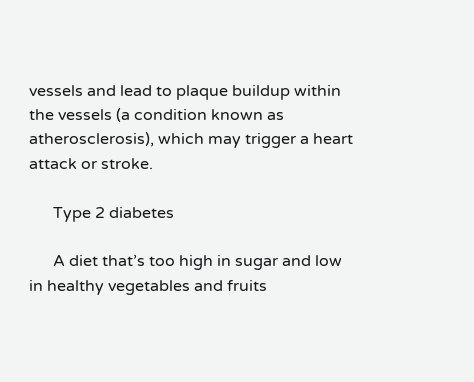vessels and lead to plaque buildup within the vessels (a condition known as atherosclerosis), which may trigger a heart attack or stroke.

      Type 2 diabetes

      A diet that’s too high in sugar and low in healthy vegetables and fruits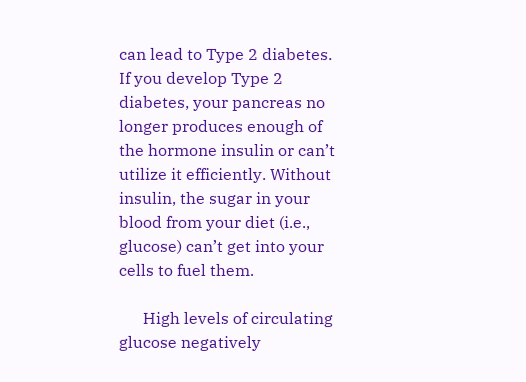can lead to Type 2 diabetes. If you develop Type 2 diabetes, your pancreas no longer produces enough of the hormone insulin or can’t utilize it efficiently. Without insulin, the sugar in your blood from your diet (i.e., glucose) can’t get into your cells to fuel them.

      High levels of circulating glucose negatively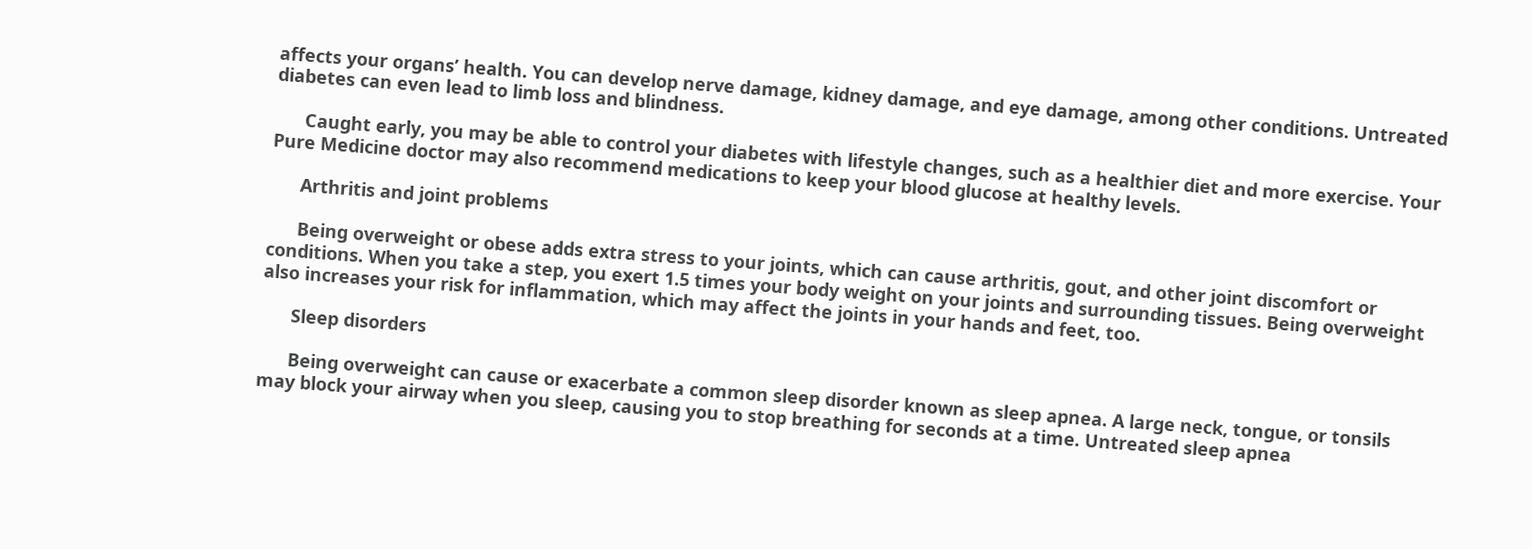affects your organs’ health. You can develop nerve damage, kidney damage, and eye damage, among other conditions. Untreated diabetes can even lead to limb loss and blindness.

      Caught early, you may be able to control your diabetes with lifestyle changes, such as a healthier diet and more exercise. Your Pure Medicine doctor may also recommend medications to keep your blood glucose at healthy levels.

      Arthritis and joint problems

      Being overweight or obese adds extra stress to your joints, which can cause arthritis, gout, and other joint discomfort or conditions. When you take a step, you exert 1.5 times your body weight on your joints and surrounding tissues. Being overweight also increases your risk for inflammation, which may affect the joints in your hands and feet, too.

      Sleep disorders

      Being overweight can cause or exacerbate a common sleep disorder known as sleep apnea. A large neck, tongue, or tonsils may block your airway when you sleep, causing you to stop breathing for seconds at a time. Untreated sleep apnea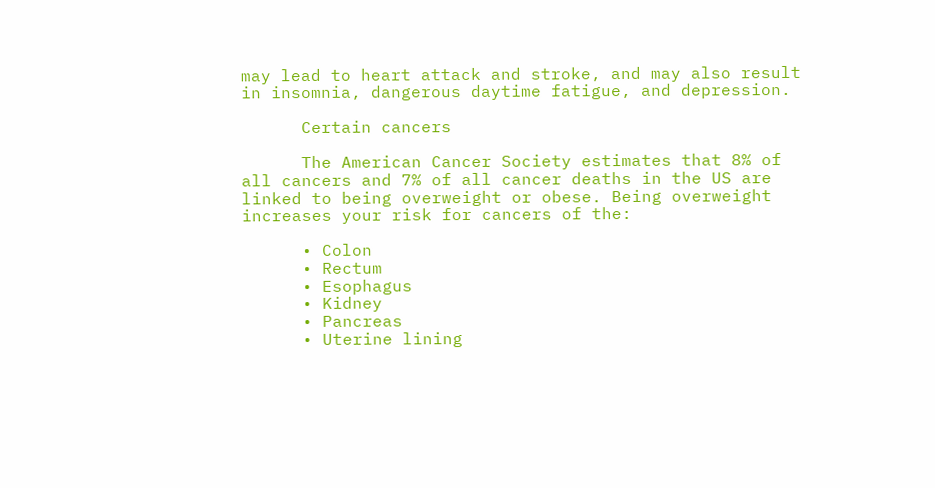may lead to heart attack and stroke, and may also result in insomnia, dangerous daytime fatigue, and depression.

      Certain cancers

      The American Cancer Society estimates that 8% of all cancers and 7% of all cancer deaths in the US are linked to being overweight or obese. Being overweight increases your risk for cancers of the:

      • Colon
      • Rectum
      • Esophagus
      • Kidney
      • Pancreas
      • Uterine lining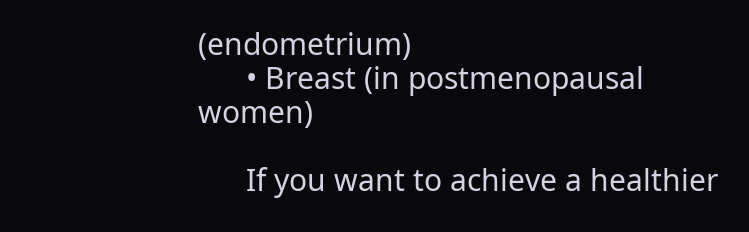(endometrium)
      • Breast (in postmenopausal women)

      If you want to achieve a healthier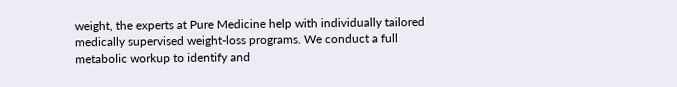weight, the experts at Pure Medicine help with individually tailored medically supervised weight-loss programs. We conduct a full metabolic workup to identify and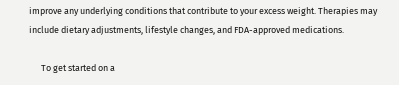improve any underlying conditions that contribute to your excess weight. Therapies may include dietary adjustments, lifestyle changes, and FDA-approved medications.

      To get started on a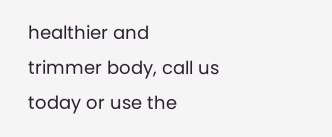healthier and trimmer body, call us today or use the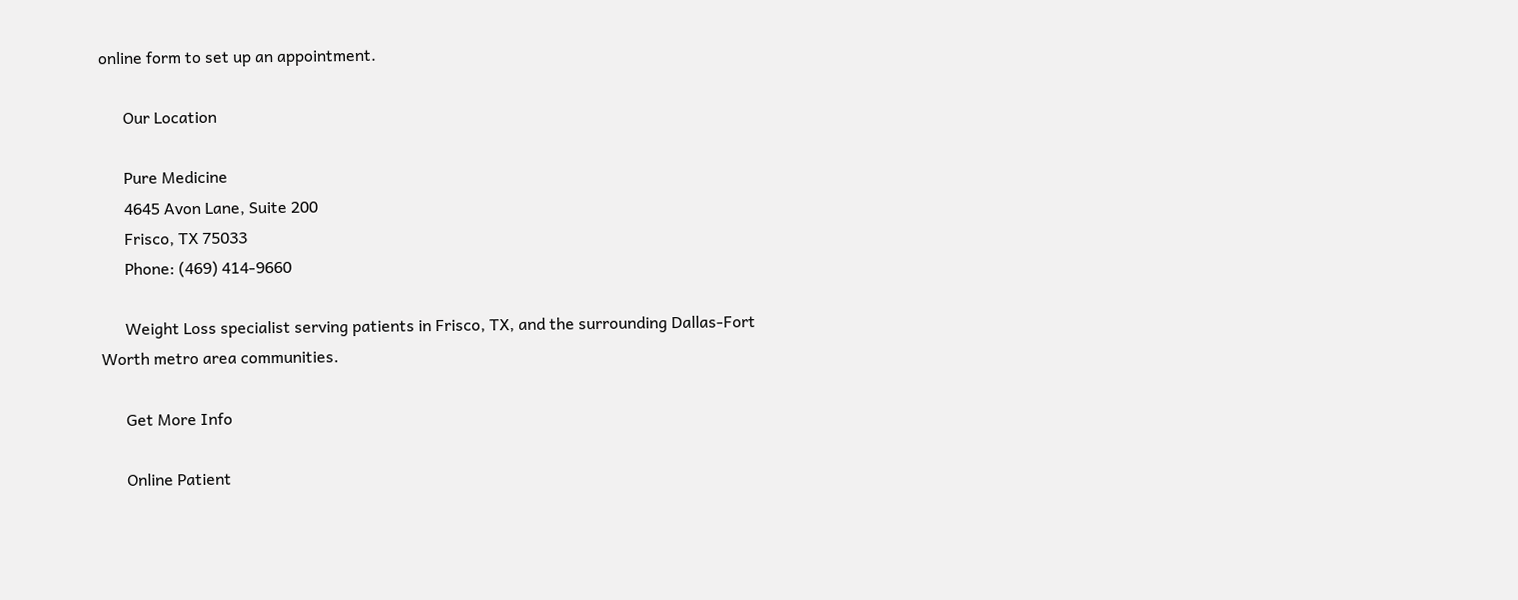online form to set up an appointment.

      Our Location

      Pure Medicine
      4645 Avon Lane, Suite 200
      Frisco, TX 75033
      Phone: (469) 414-9660

      Weight Loss specialist serving patients in Frisco, TX, and the surrounding Dallas-Fort Worth metro area communities.

      Get More Info

      Online Patient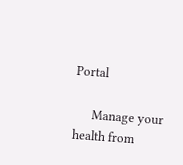Portal

      Manage your health from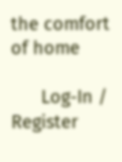the comfort of home

      Log-In / Register